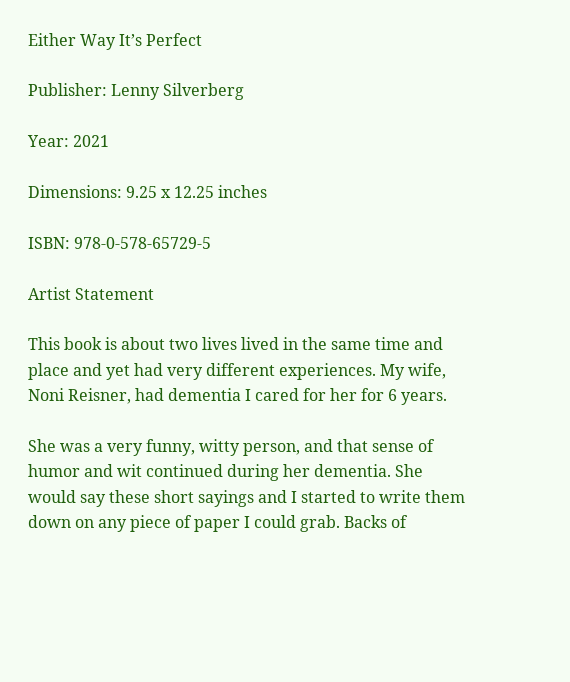Either Way It’s Perfect

Publisher: Lenny Silverberg

Year: 2021

Dimensions: 9.25 x 12.25 inches

ISBN: 978-0-578-65729-5

Artist Statement

This book is about two lives lived in the same time and place and yet had very different experiences. My wife, Noni Reisner, had dementia I cared for her for 6 years.

She was a very funny, witty person, and that sense of humor and wit continued during her dementia. She would say these short sayings and I started to write them down on any piece of paper I could grab. Backs of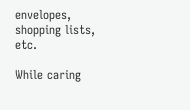envelopes, shopping lists, etc.

While caring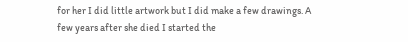for her I did little artwork but I did make a few drawings. A few years after she died I started the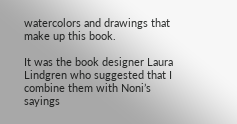watercolors and drawings that make up this book.

It was the book designer Laura Lindgren who suggested that I combine them with Noni’s sayings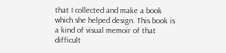that I collected and make a book which she helped design. This book is a kind of visual memoir of that difficult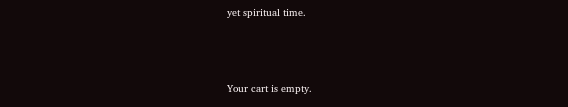yet spiritual time.



Your cart is empty.